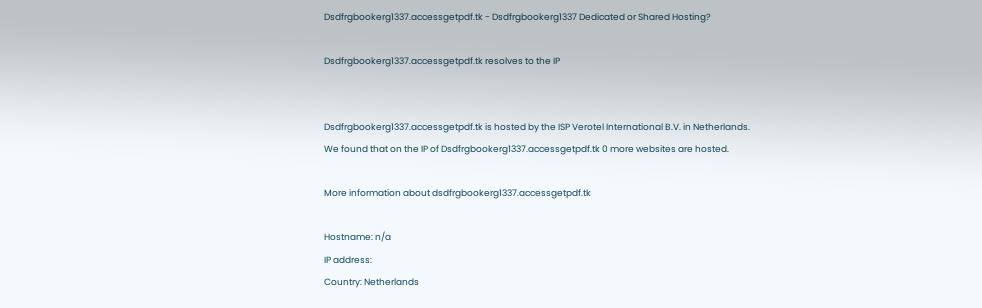Dsdfrgbookerg1337.accessgetpdf.tk - Dsdfrgbookerg1337 Dedicated or Shared Hosting?

Dsdfrgbookerg1337.accessgetpdf.tk resolves to the IP


Dsdfrgbookerg1337.accessgetpdf.tk is hosted by the ISP Verotel International B.V. in Netherlands.
We found that on the IP of Dsdfrgbookerg1337.accessgetpdf.tk 0 more websites are hosted.

More information about dsdfrgbookerg1337.accessgetpdf.tk

Hostname: n/a
IP address:
Country: Netherlands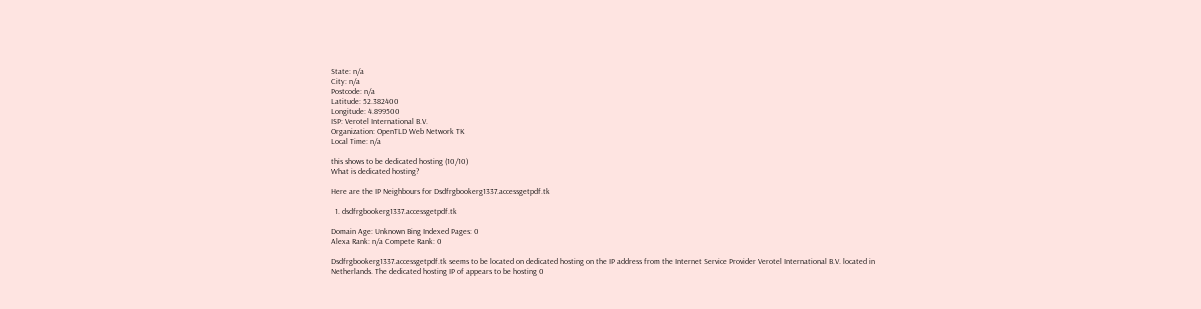State: n/a
City: n/a
Postcode: n/a
Latitude: 52.382400
Longitude: 4.899500
ISP: Verotel International B.V.
Organization: OpenTLD Web Network TK
Local Time: n/a

this shows to be dedicated hosting (10/10)
What is dedicated hosting?

Here are the IP Neighbours for Dsdfrgbookerg1337.accessgetpdf.tk

  1. dsdfrgbookerg1337.accessgetpdf.tk

Domain Age: Unknown Bing Indexed Pages: 0
Alexa Rank: n/a Compete Rank: 0

Dsdfrgbookerg1337.accessgetpdf.tk seems to be located on dedicated hosting on the IP address from the Internet Service Provider Verotel International B.V. located in Netherlands. The dedicated hosting IP of appears to be hosting 0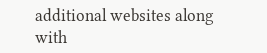additional websites along with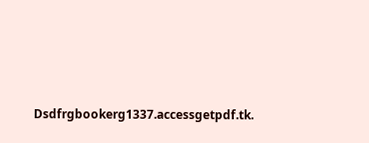Dsdfrgbookerg1337.accessgetpdf.tk.